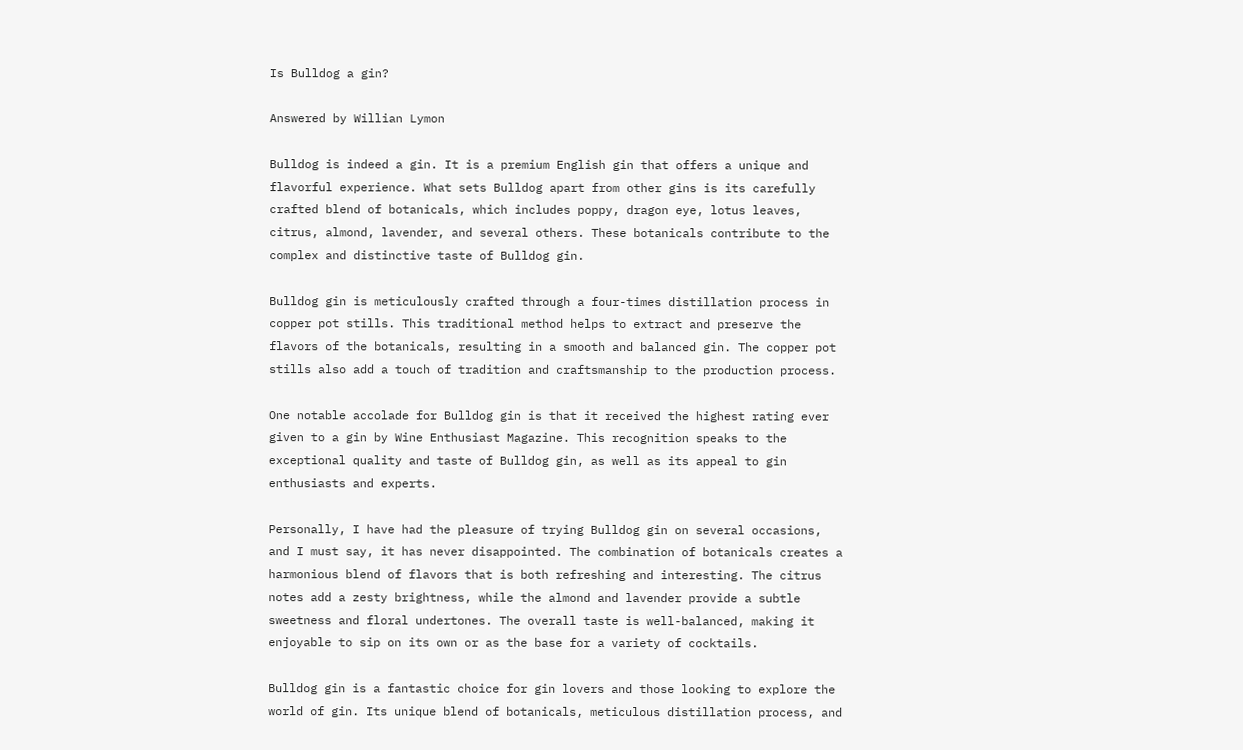Is Bulldog a gin?

Answered by Willian Lymon

Bulldog is indeed a gin. It is a premium English gin that offers a unique and flavorful experience. What sets Bulldog apart from other gins is its carefully crafted blend of botanicals, which includes poppy, dragon eye, lotus leaves, citrus, almond, lavender, and several others. These botanicals contribute to the complex and distinctive taste of Bulldog gin.

Bulldog gin is meticulously crafted through a four-times distillation process in copper pot stills. This traditional method helps to extract and preserve the flavors of the botanicals, resulting in a smooth and balanced gin. The copper pot stills also add a touch of tradition and craftsmanship to the production process.

One notable accolade for Bulldog gin is that it received the highest rating ever given to a gin by Wine Enthusiast Magazine. This recognition speaks to the exceptional quality and taste of Bulldog gin, as well as its appeal to gin enthusiasts and experts.

Personally, I have had the pleasure of trying Bulldog gin on several occasions, and I must say, it has never disappointed. The combination of botanicals creates a harmonious blend of flavors that is both refreshing and interesting. The citrus notes add a zesty brightness, while the almond and lavender provide a subtle sweetness and floral undertones. The overall taste is well-balanced, making it enjoyable to sip on its own or as the base for a variety of cocktails.

Bulldog gin is a fantastic choice for gin lovers and those looking to explore the world of gin. Its unique blend of botanicals, meticulous distillation process, and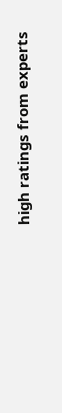high ratings from experts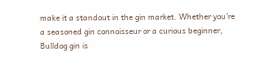make it a standout in the gin market. Whether you’re a seasoned gin connoisseur or a curious beginner, Bulldog gin is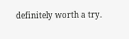definitely worth a try.